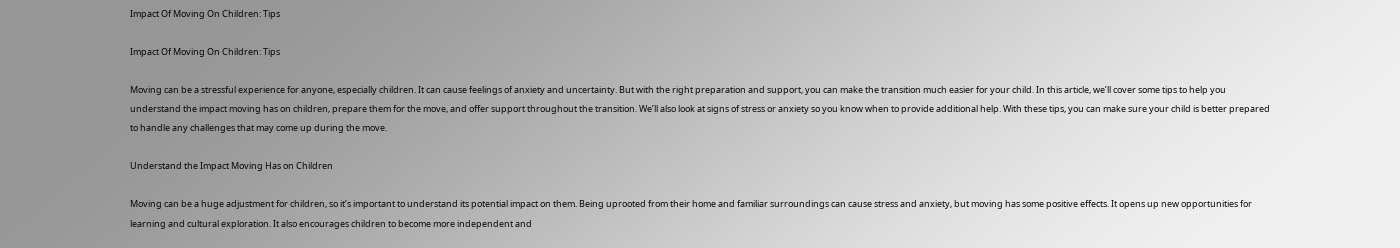Impact Of Moving On Children: Tips

Impact Of Moving On Children: Tips

Moving can be a stressful experience for anyone, especially children. It can cause feelings of anxiety and uncertainty. But with the right preparation and support, you can make the transition much easier for your child. In this article, we’ll cover some tips to help you understand the impact moving has on children, prepare them for the move, and offer support throughout the transition. We’ll also look at signs of stress or anxiety so you know when to provide additional help. With these tips, you can make sure your child is better prepared to handle any challenges that may come up during the move.

Understand the Impact Moving Has on Children

Moving can be a huge adjustment for children, so it’s important to understand its potential impact on them. Being uprooted from their home and familiar surroundings can cause stress and anxiety, but moving has some positive effects. It opens up new opportunities for learning and cultural exploration. It also encourages children to become more independent and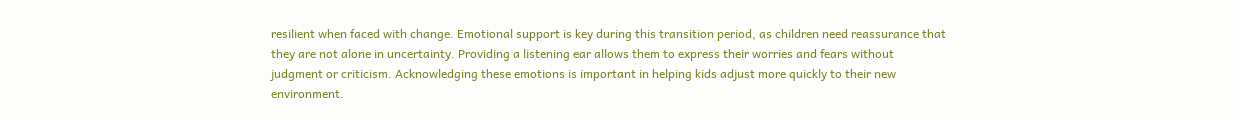resilient when faced with change. Emotional support is key during this transition period, as children need reassurance that they are not alone in uncertainty. Providing a listening ear allows them to express their worries and fears without judgment or criticism. Acknowledging these emotions is important in helping kids adjust more quickly to their new environment.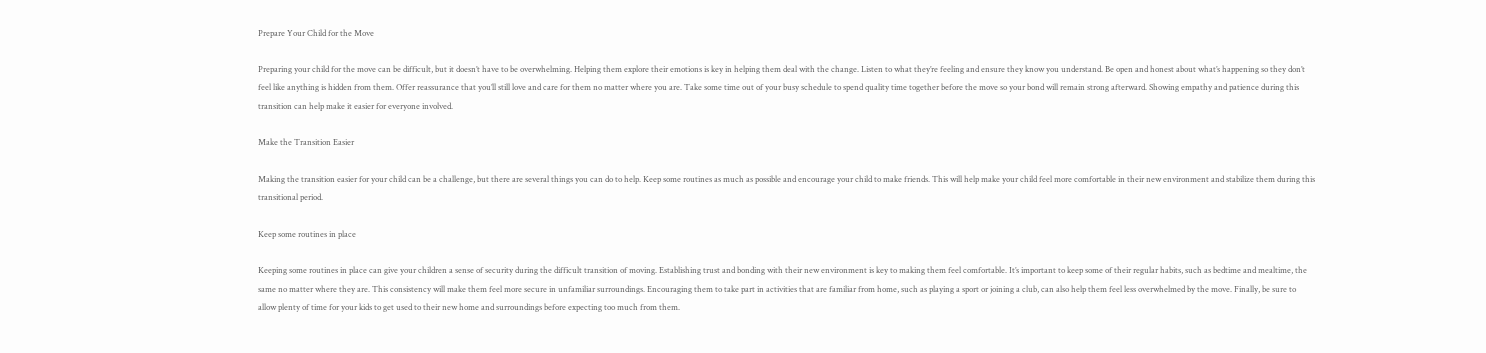Prepare Your Child for the Move

Preparing your child for the move can be difficult, but it doesn’t have to be overwhelming. Helping them explore their emotions is key in helping them deal with the change. Listen to what they’re feeling and ensure they know you understand. Be open and honest about what’s happening so they don’t feel like anything is hidden from them. Offer reassurance that you’ll still love and care for them no matter where you are. Take some time out of your busy schedule to spend quality time together before the move so your bond will remain strong afterward. Showing empathy and patience during this transition can help make it easier for everyone involved.

Make the Transition Easier

Making the transition easier for your child can be a challenge, but there are several things you can do to help. Keep some routines as much as possible and encourage your child to make friends. This will help make your child feel more comfortable in their new environment and stabilize them during this transitional period.

Keep some routines in place

Keeping some routines in place can give your children a sense of security during the difficult transition of moving. Establishing trust and bonding with their new environment is key to making them feel comfortable. It’s important to keep some of their regular habits, such as bedtime and mealtime, the same no matter where they are. This consistency will make them feel more secure in unfamiliar surroundings. Encouraging them to take part in activities that are familiar from home, such as playing a sport or joining a club, can also help them feel less overwhelmed by the move. Finally, be sure to allow plenty of time for your kids to get used to their new home and surroundings before expecting too much from them.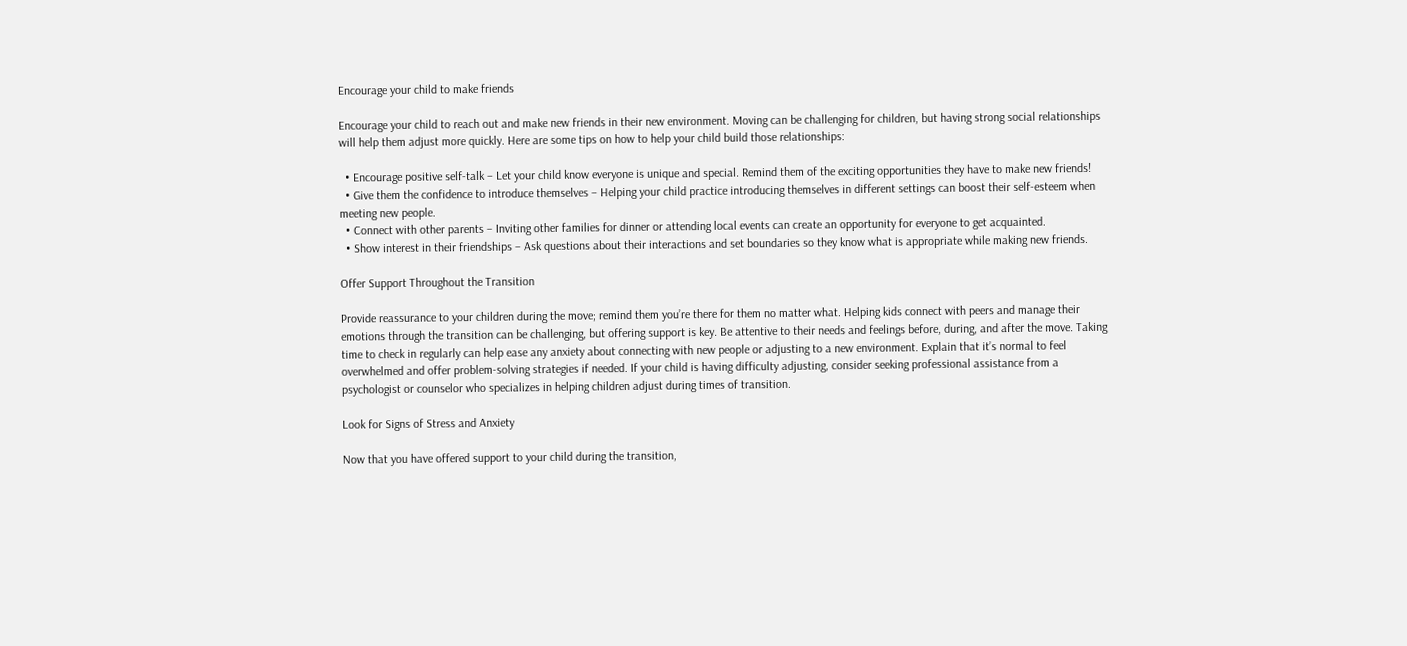Encourage your child to make friends

Encourage your child to reach out and make new friends in their new environment. Moving can be challenging for children, but having strong social relationships will help them adjust more quickly. Here are some tips on how to help your child build those relationships:

  • Encourage positive self-talk – Let your child know everyone is unique and special. Remind them of the exciting opportunities they have to make new friends!
  • Give them the confidence to introduce themselves – Helping your child practice introducing themselves in different settings can boost their self-esteem when meeting new people.
  • Connect with other parents – Inviting other families for dinner or attending local events can create an opportunity for everyone to get acquainted.
  • Show interest in their friendships – Ask questions about their interactions and set boundaries so they know what is appropriate while making new friends.

Offer Support Throughout the Transition

Provide reassurance to your children during the move; remind them you’re there for them no matter what. Helping kids connect with peers and manage their emotions through the transition can be challenging, but offering support is key. Be attentive to their needs and feelings before, during, and after the move. Taking time to check in regularly can help ease any anxiety about connecting with new people or adjusting to a new environment. Explain that it’s normal to feel overwhelmed and offer problem-solving strategies if needed. If your child is having difficulty adjusting, consider seeking professional assistance from a psychologist or counselor who specializes in helping children adjust during times of transition.

Look for Signs of Stress and Anxiety

Now that you have offered support to your child during the transition,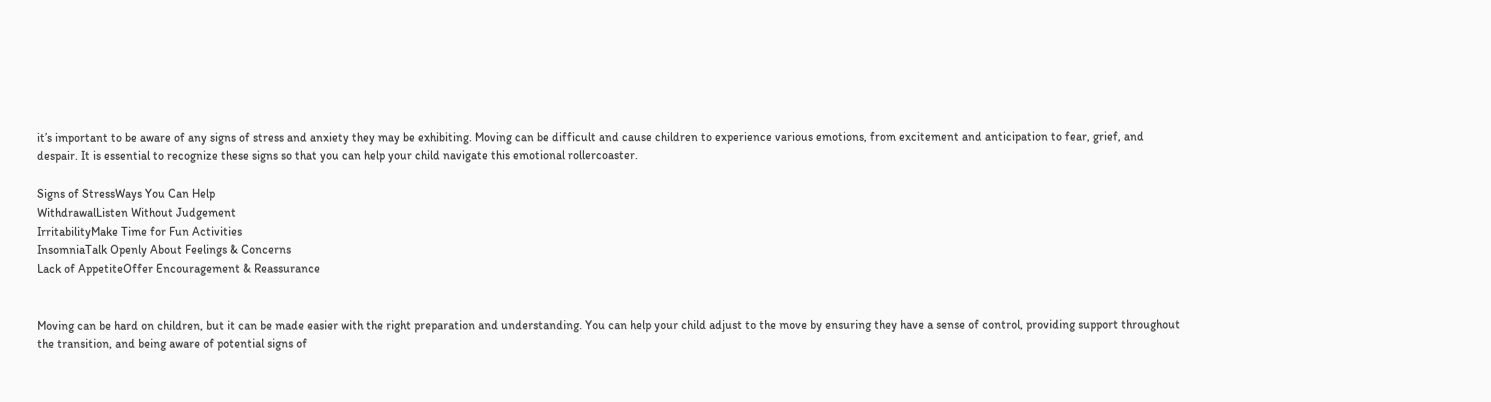it’s important to be aware of any signs of stress and anxiety they may be exhibiting. Moving can be difficult and cause children to experience various emotions, from excitement and anticipation to fear, grief, and despair. It is essential to recognize these signs so that you can help your child navigate this emotional rollercoaster.

Signs of StressWays You Can Help
WithdrawalListen Without Judgement
IrritabilityMake Time for Fun Activities
InsomniaTalk Openly About Feelings & Concerns
Lack of AppetiteOffer Encouragement & Reassurance


Moving can be hard on children, but it can be made easier with the right preparation and understanding. You can help your child adjust to the move by ensuring they have a sense of control, providing support throughout the transition, and being aware of potential signs of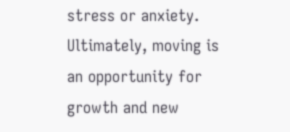stress or anxiety. Ultimately, moving is an opportunity for growth and new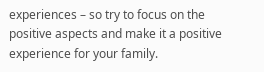experiences – so try to focus on the positive aspects and make it a positive experience for your family.